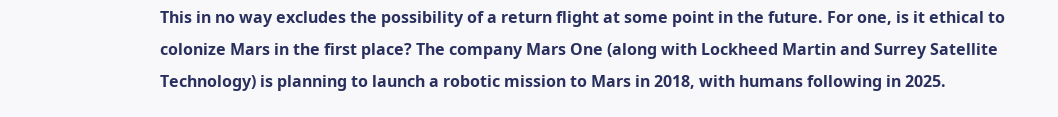This in no way excludes the possibility of a return flight at some point in the future. For one, is it ethical to colonize Mars in the first place? The company Mars One (along with Lockheed Martin and Surrey Satellite Technology) is planning to launch a robotic mission to Mars in 2018, with humans following in 2025.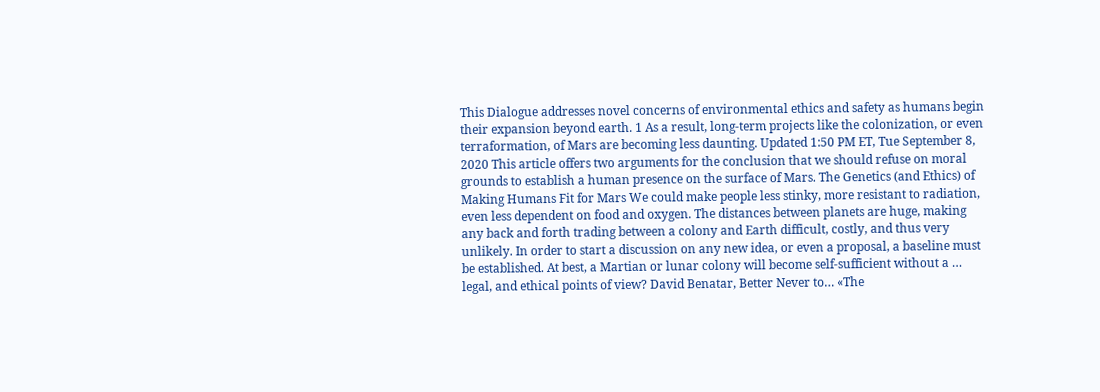This Dialogue addresses novel concerns of environmental ethics and safety as humans begin their expansion beyond earth. 1 As a result, long-term projects like the colonization, or even terraformation, of Mars are becoming less daunting. Updated 1:50 PM ET, Tue September 8, 2020 This article offers two arguments for the conclusion that we should refuse on moral grounds to establish a human presence on the surface of Mars. The Genetics (and Ethics) of Making Humans Fit for Mars We could make people less stinky, more resistant to radiation, even less dependent on food and oxygen. The distances between planets are huge, making any back and forth trading between a colony and Earth difficult, costly, and thus very unlikely. In order to start a discussion on any new idea, or even a proposal, a baseline must be established. At best, a Martian or lunar colony will become self-sufficient without a … legal, and ethical points of view? David Benatar, Better Never to… «The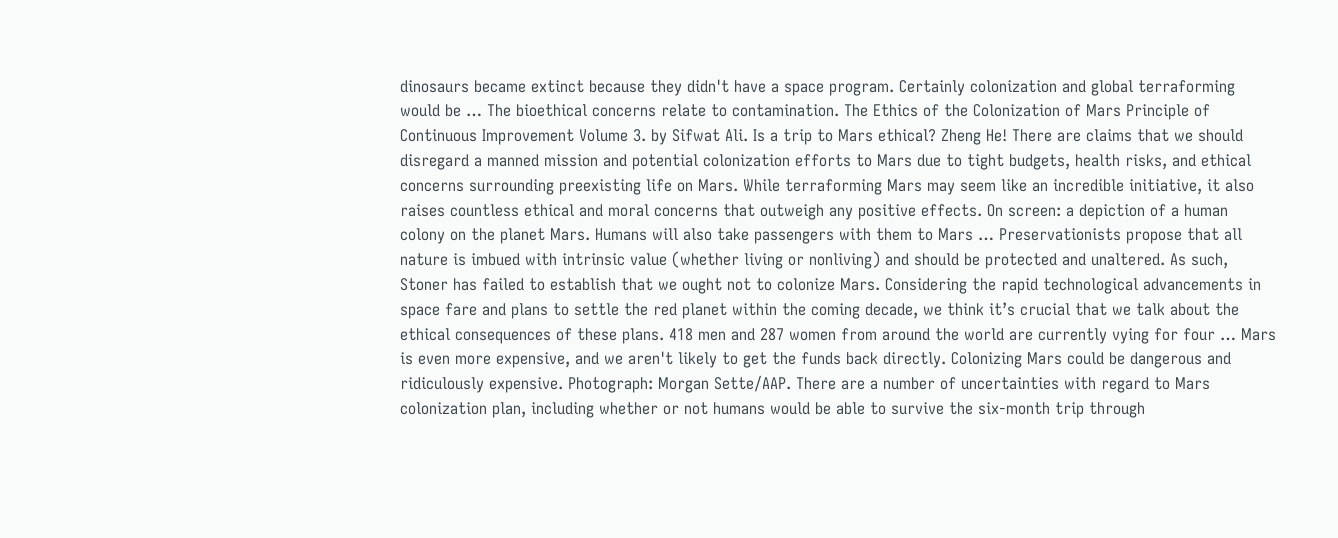dinosaurs became extinct because they didn't have a space program. Certainly colonization and global terraforming would be … The bioethical concerns relate to contamination. The Ethics of the Colonization of Mars Principle of Continuous Improvement Volume 3. by Sifwat Ali. Is a trip to Mars ethical? Zheng He! There are claims that we should disregard a manned mission and potential colonization efforts to Mars due to tight budgets, health risks, and ethical concerns surrounding preexisting life on Mars. While terraforming Mars may seem like an incredible initiative, it also raises countless ethical and moral concerns that outweigh any positive effects. On screen: a depiction of a human colony on the planet Mars. Humans will also take passengers with them to Mars … Preservationists propose that all nature is imbued with intrinsic value (whether living or nonliving) and should be protected and unaltered. As such, Stoner has failed to establish that we ought not to colonize Mars. Considering the rapid technological advancements in space fare and plans to settle the red planet within the coming decade, we think it’s crucial that we talk about the ethical consequences of these plans. 418 men and 287 women from around the world are currently vying for four … Mars is even more expensive, and we aren't likely to get the funds back directly. Colonizing Mars could be dangerous and ridiculously expensive. Photograph: Morgan Sette/AAP. There are a number of uncertainties with regard to Mars colonization plan, including whether or not humans would be able to survive the six-month trip through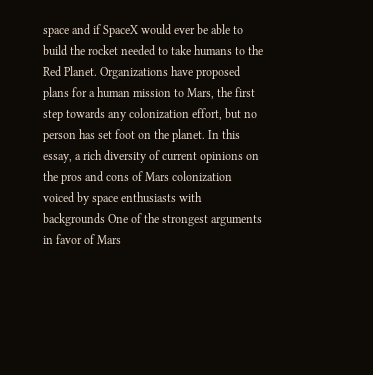space and if SpaceX would ever be able to build the rocket needed to take humans to the Red Planet. Organizations have proposed plans for a human mission to Mars, the first step towards any colonization effort, but no person has set foot on the planet. In this essay, a rich diversity of current opinions on the pros and cons of Mars colonization voiced by space enthusiasts with backgrounds One of the strongest arguments in favor of Mars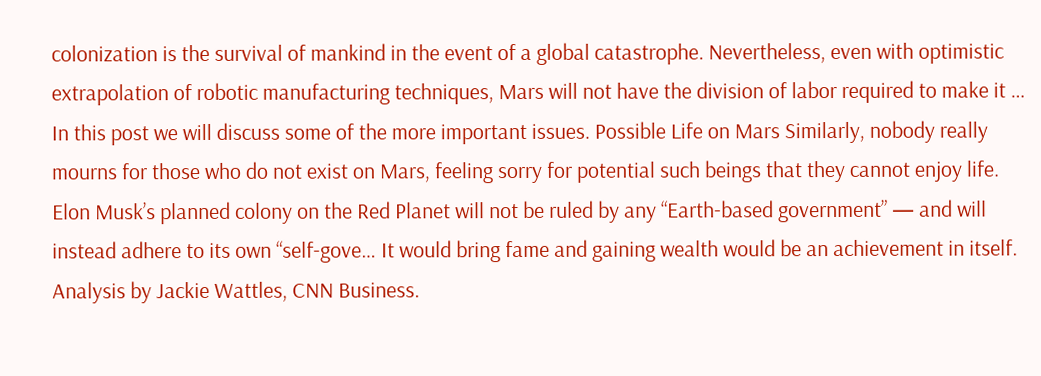colonization is the survival of mankind in the event of a global catastrophe. Nevertheless, even with optimistic extrapolation of robotic manufacturing techniques, Mars will not have the division of labor required to make it … In this post we will discuss some of the more important issues. Possible Life on Mars Similarly, nobody really mourns for those who do not exist on Mars, feeling sorry for potential such beings that they cannot enjoy life. Elon Musk’s planned colony on the Red Planet will not be ruled by any “Earth-based government” — and will instead adhere to its own “self-gove… It would bring fame and gaining wealth would be an achievement in itself. Analysis by Jackie Wattles, CNN Business.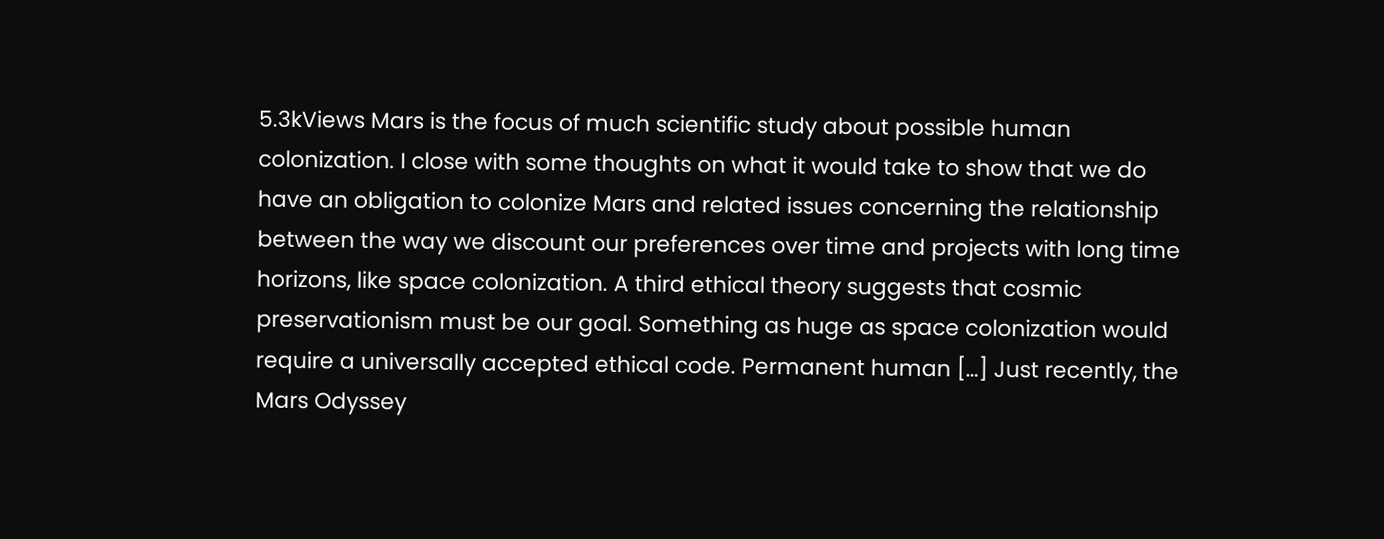5.3kViews Mars is the focus of much scientific study about possible human colonization. I close with some thoughts on what it would take to show that we do have an obligation to colonize Mars and related issues concerning the relationship between the way we discount our preferences over time and projects with long time horizons, like space colonization. A third ethical theory suggests that cosmic preservationism must be our goal. Something as huge as space colonization would require a universally accepted ethical code. Permanent human […] Just recently, the Mars Odyssey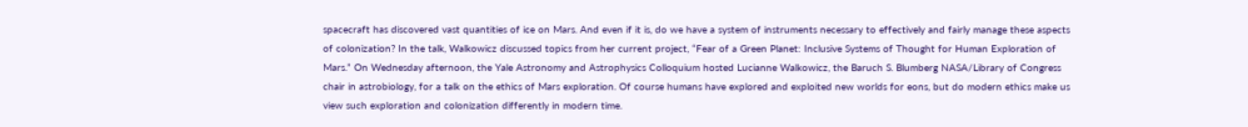spacecraft has discovered vast quantities of ice on Mars. And even if it is, do we have a system of instruments necessary to effectively and fairly manage these aspects of colonization? In the talk, Walkowicz discussed topics from her current project, “Fear of a Green Planet: Inclusive Systems of Thought for Human Exploration of Mars.” On Wednesday afternoon, the Yale Astronomy and Astrophysics Colloquium hosted Lucianne Walkowicz, the Baruch S. Blumberg NASA/Library of Congress chair in astrobiology, for a talk on the ethics of Mars exploration. Of course humans have explored and exploited new worlds for eons, but do modern ethics make us view such exploration and colonization differently in modern time.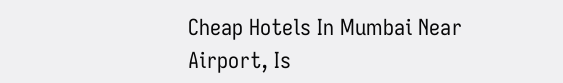Cheap Hotels In Mumbai Near Airport, Is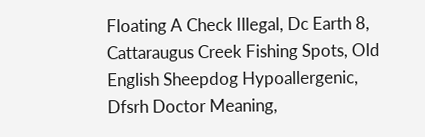Floating A Check Illegal, Dc Earth 8, Cattaraugus Creek Fishing Spots, Old English Sheepdog Hypoallergenic, Dfsrh Doctor Meaning,